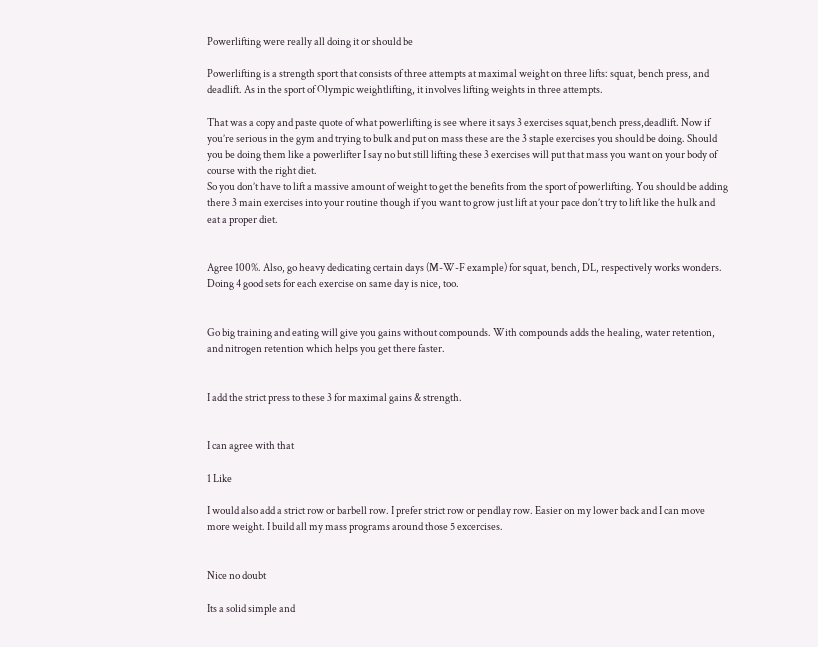Powerlifting were really all doing it or should be

Powerlifting is a strength sport that consists of three attempts at maximal weight on three lifts: squat, bench press, and deadlift. As in the sport of Olympic weightlifting, it involves lifting weights in three attempts.

That was a copy and paste quote of what powerlifting is see where it says 3 exercises squat,bench press,deadlift. Now if you’re serious in the gym and trying to bulk and put on mass these are the 3 staple exercises you should be doing. Should you be doing them like a powerlifter I say no but still lifting these 3 exercises will put that mass you want on your body of course with the right diet.
So you don’t have to lift a massive amount of weight to get the benefits from the sport of powerlifting. You should be adding there 3 main exercises into your routine though if you want to grow just lift at your pace don’t try to lift like the hulk and eat a proper diet.


Agree 100%. Also, go heavy dedicating certain days (M-W-F example) for squat, bench, DL, respectively works wonders. Doing 4 good sets for each exercise on same day is nice, too.


Go big training and eating will give you gains without compounds. With compounds adds the healing, water retention, and nitrogen retention which helps you get there faster.


I add the strict press to these 3 for maximal gains & strength.


I can agree with that

1 Like

I would also add a strict row or barbell row. I prefer strict row or pendlay row. Easier on my lower back and I can move more weight. I build all my mass programs around those 5 excercises.


Nice no doubt

Its a solid simple and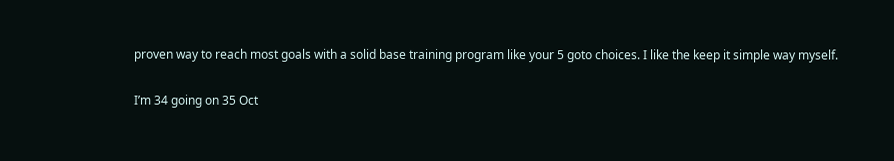proven way to reach most goals with a solid base training program like your 5 goto choices. I like the keep it simple way myself.

I’m 34 going on 35 Oct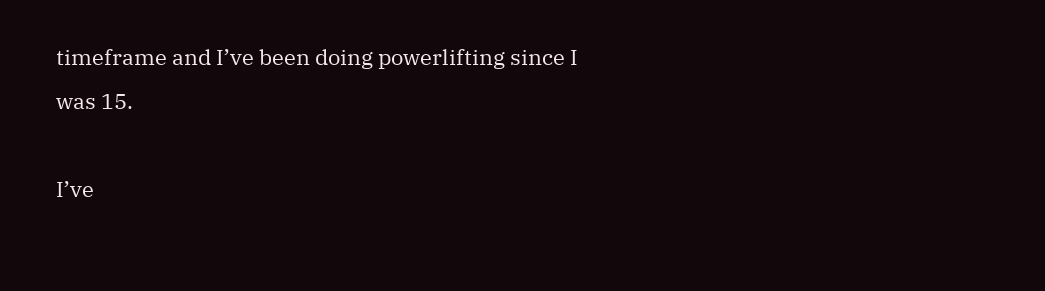timeframe and I’ve been doing powerlifting since I was 15.

I’ve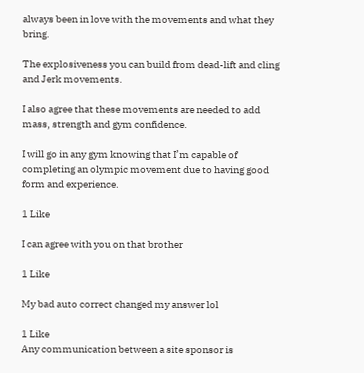always been in love with the movements and what they bring.

The explosiveness you can build from dead-lift and cling and Jerk movements.

I also agree that these movements are needed to add mass, strength and gym confidence.

I will go in any gym knowing that I’m capable of completing an olympic movement due to having good form and experience.

1 Like

I can agree with you on that brother

1 Like

My bad auto correct changed my answer lol

1 Like
Any communication between a site sponsor is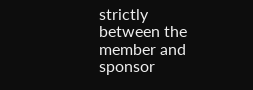strictly between the member and sponsor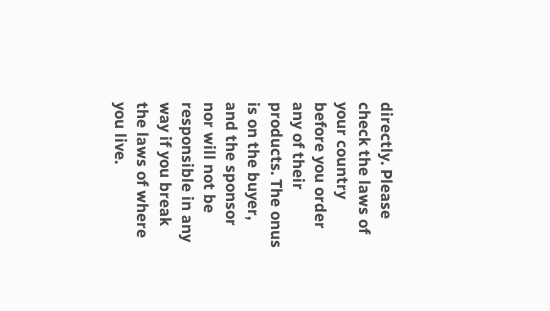directly. Please check the laws of your country before you order any of their products. The onus is on the buyer, and the sponsor nor will not be responsible in any way if you break the laws of where you live.